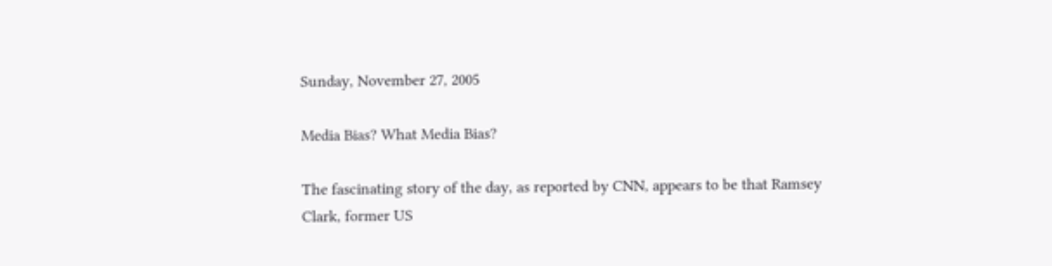Sunday, November 27, 2005

Media Bias? What Media Bias?

The fascinating story of the day, as reported by CNN, appears to be that Ramsey Clark, former US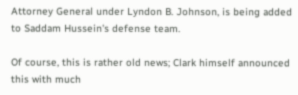Attorney General under Lyndon B. Johnson, is being added to Saddam Hussein's defense team.

Of course, this is rather old news; Clark himself announced this with much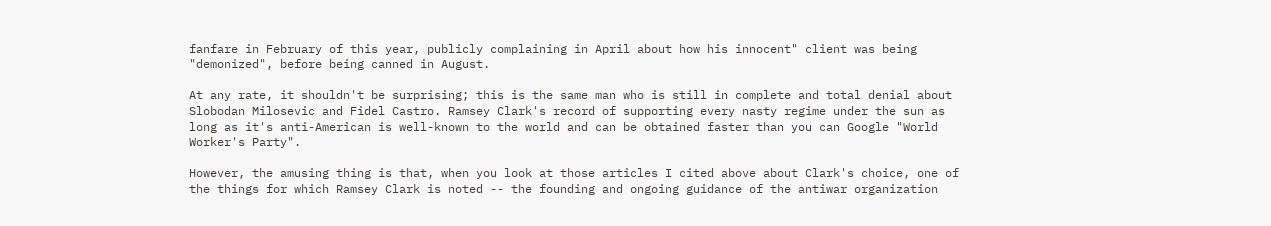fanfare in February of this year, publicly complaining in April about how his innocent" client was being "demonized", before being canned in August.

At any rate, it shouldn't be surprising; this is the same man who is still in complete and total denial about Slobodan Milosevic and Fidel Castro. Ramsey Clark's record of supporting every nasty regime under the sun as long as it's anti-American is well-known to the world and can be obtained faster than you can Google "World Worker's Party".

However, the amusing thing is that, when you look at those articles I cited above about Clark's choice, one of the things for which Ramsey Clark is noted -- the founding and ongoing guidance of the antiwar organization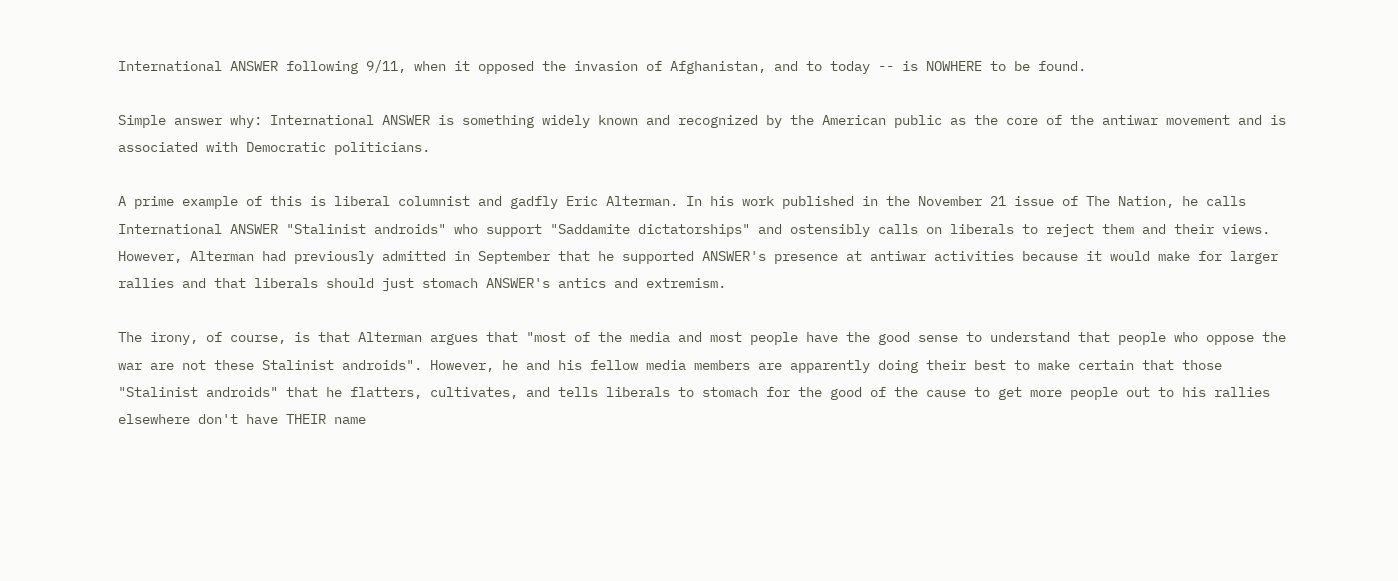International ANSWER following 9/11, when it opposed the invasion of Afghanistan, and to today -- is NOWHERE to be found.

Simple answer why: International ANSWER is something widely known and recognized by the American public as the core of the antiwar movement and is associated with Democratic politicians.

A prime example of this is liberal columnist and gadfly Eric Alterman. In his work published in the November 21 issue of The Nation, he calls International ANSWER "Stalinist androids" who support "Saddamite dictatorships" and ostensibly calls on liberals to reject them and their views. However, Alterman had previously admitted in September that he supported ANSWER's presence at antiwar activities because it would make for larger rallies and that liberals should just stomach ANSWER's antics and extremism.

The irony, of course, is that Alterman argues that "most of the media and most people have the good sense to understand that people who oppose the war are not these Stalinist androids". However, he and his fellow media members are apparently doing their best to make certain that those "Stalinist androids" that he flatters, cultivates, and tells liberals to stomach for the good of the cause to get more people out to his rallies elsewhere don't have THEIR name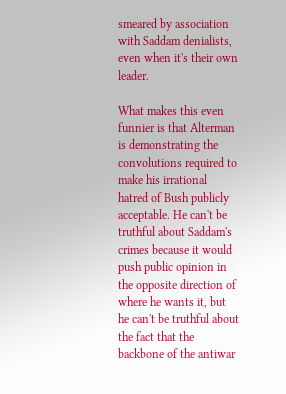smeared by association with Saddam denialists, even when it's their own leader.

What makes this even funnier is that Alterman is demonstrating the convolutions required to make his irrational hatred of Bush publicly acceptable. He can't be truthful about Saddam's crimes because it would push public opinion in the opposite direction of where he wants it, but he can't be truthful about the fact that the backbone of the antiwar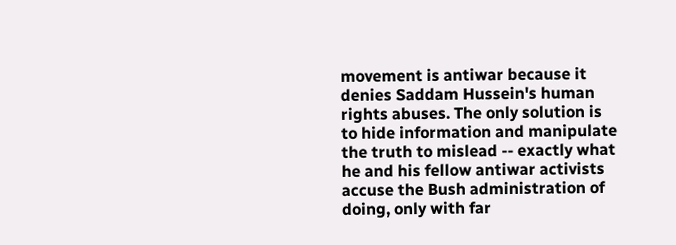movement is antiwar because it denies Saddam Hussein's human rights abuses. The only solution is to hide information and manipulate the truth to mislead -- exactly what he and his fellow antiwar activists accuse the Bush administration of doing, only with far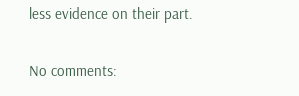less evidence on their part.

No comments: